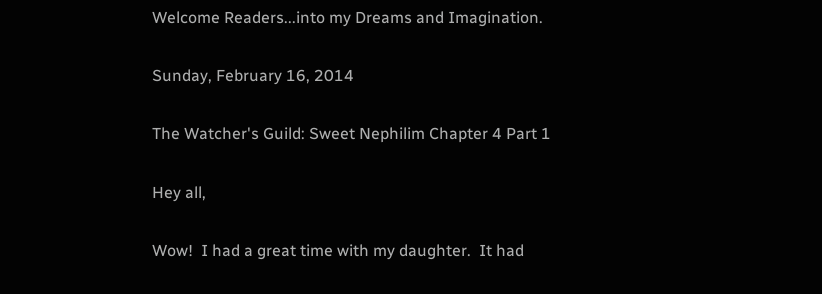Welcome Readers...into my Dreams and Imagination.

Sunday, February 16, 2014

The Watcher's Guild: Sweet Nephilim Chapter 4 Part 1

Hey all,

Wow!  I had a great time with my daughter.  It had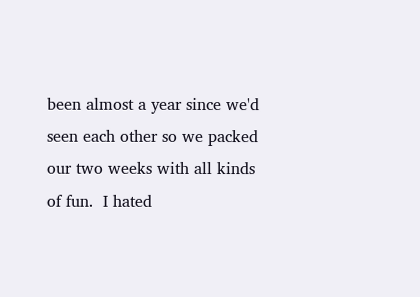been almost a year since we'd seen each other so we packed our two weeks with all kinds of fun.  I hated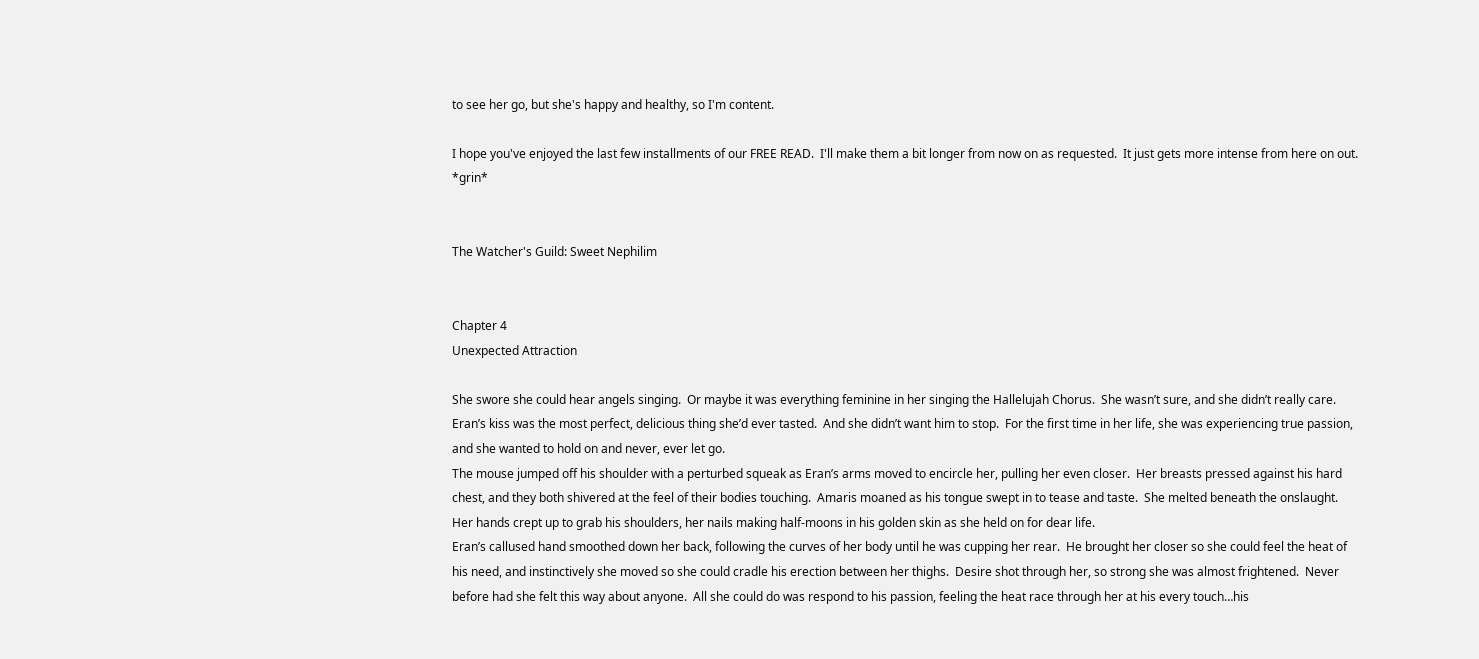to see her go, but she's happy and healthy, so I'm content.

I hope you've enjoyed the last few installments of our FREE READ.  I'll make them a bit longer from now on as requested.  It just gets more intense from here on out.  *grin*


The Watcher's Guild: Sweet Nephilim


Chapter 4
Unexpected Attraction

She swore she could hear angels singing.  Or maybe it was everything feminine in her singing the Hallelujah Chorus.  She wasn’t sure, and she didn’t really care.  Eran’s kiss was the most perfect, delicious thing she’d ever tasted.  And she didn’t want him to stop.  For the first time in her life, she was experiencing true passion, and she wanted to hold on and never, ever let go.
The mouse jumped off his shoulder with a perturbed squeak as Eran’s arms moved to encircle her, pulling her even closer.  Her breasts pressed against his hard chest, and they both shivered at the feel of their bodies touching.  Amaris moaned as his tongue swept in to tease and taste.  She melted beneath the onslaught.  Her hands crept up to grab his shoulders, her nails making half-moons in his golden skin as she held on for dear life.
Eran’s callused hand smoothed down her back, following the curves of her body until he was cupping her rear.  He brought her closer so she could feel the heat of his need, and instinctively she moved so she could cradle his erection between her thighs.  Desire shot through her, so strong she was almost frightened.  Never before had she felt this way about anyone.  All she could do was respond to his passion, feeling the heat race through her at his every touch…his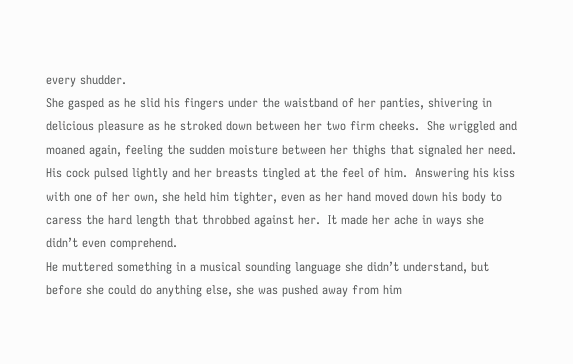every shudder.
She gasped as he slid his fingers under the waistband of her panties, shivering in delicious pleasure as he stroked down between her two firm cheeks.  She wriggled and moaned again, feeling the sudden moisture between her thighs that signaled her need.
His cock pulsed lightly and her breasts tingled at the feel of him.  Answering his kiss with one of her own, she held him tighter, even as her hand moved down his body to caress the hard length that throbbed against her.  It made her ache in ways she didn’t even comprehend.
He muttered something in a musical sounding language she didn’t understand, but before she could do anything else, she was pushed away from him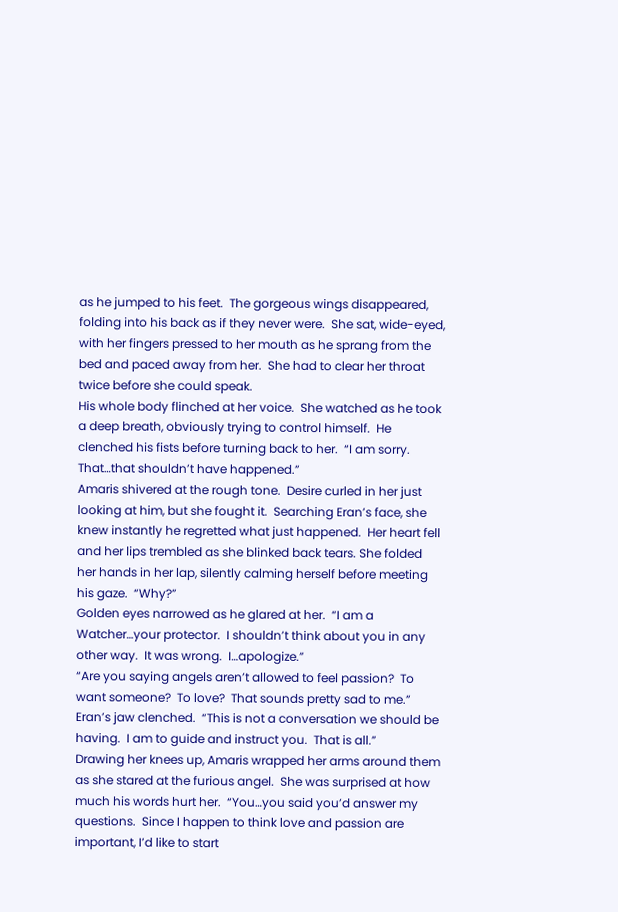as he jumped to his feet.  The gorgeous wings disappeared, folding into his back as if they never were.  She sat, wide-eyed, with her fingers pressed to her mouth as he sprang from the bed and paced away from her.  She had to clear her throat twice before she could speak.
His whole body flinched at her voice.  She watched as he took a deep breath, obviously trying to control himself.  He clenched his fists before turning back to her.  “I am sorry.  That…that shouldn’t have happened.”
Amaris shivered at the rough tone.  Desire curled in her just looking at him, but she fought it.  Searching Eran’s face, she knew instantly he regretted what just happened.  Her heart fell and her lips trembled as she blinked back tears. She folded her hands in her lap, silently calming herself before meeting his gaze.  “Why?”
Golden eyes narrowed as he glared at her.  “I am a Watcher…your protector.  I shouldn’t think about you in any other way.  It was wrong.  I…apologize.”
“Are you saying angels aren’t allowed to feel passion?  To want someone?  To love?  That sounds pretty sad to me.”
Eran’s jaw clenched.  “This is not a conversation we should be having.  I am to guide and instruct you.  That is all.”
Drawing her knees up, Amaris wrapped her arms around them as she stared at the furious angel.  She was surprised at how much his words hurt her.  “You…you said you’d answer my questions.  Since I happen to think love and passion are important, I’d like to start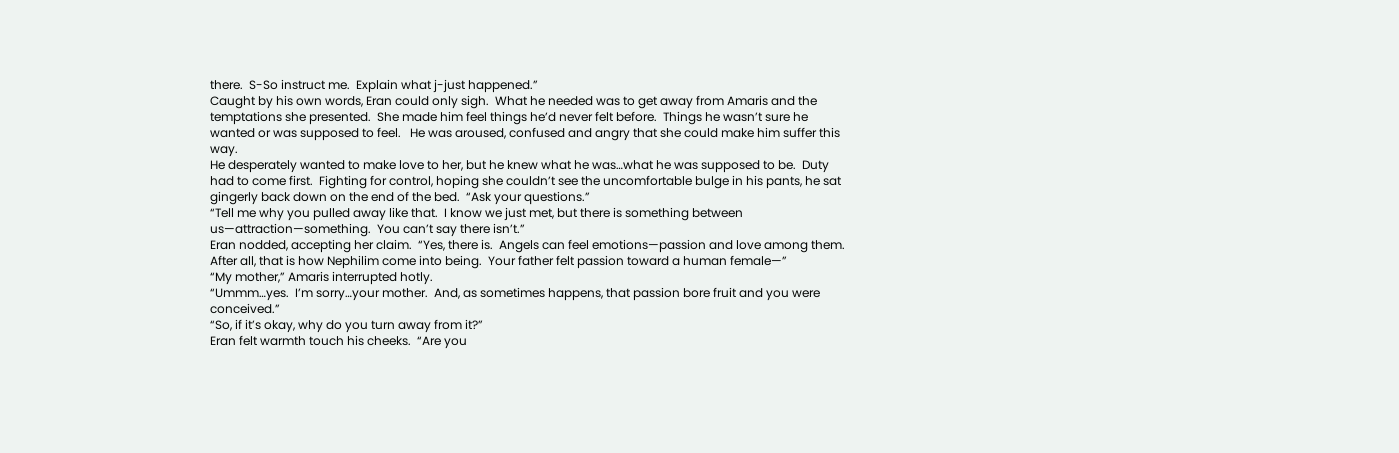there.  S-So instruct me.  Explain what j-just happened.”
Caught by his own words, Eran could only sigh.  What he needed was to get away from Amaris and the temptations she presented.  She made him feel things he’d never felt before.  Things he wasn’t sure he wanted or was supposed to feel.   He was aroused, confused and angry that she could make him suffer this way.
He desperately wanted to make love to her, but he knew what he was…what he was supposed to be.  Duty had to come first.  Fighting for control, hoping she couldn’t see the uncomfortable bulge in his pants, he sat gingerly back down on the end of the bed.  “Ask your questions.”
“Tell me why you pulled away like that.  I know we just met, but there is something between us—attraction—something.  You can’t say there isn’t.”
Eran nodded, accepting her claim.  “Yes, there is.  Angels can feel emotions—passion and love among them.  After all, that is how Nephilim come into being.  Your father felt passion toward a human female—”
“My mother,” Amaris interrupted hotly.
“Ummm…yes.  I’m sorry…your mother.  And, as sometimes happens, that passion bore fruit and you were conceived.”
“So, if it’s okay, why do you turn away from it?”
Eran felt warmth touch his cheeks.  “Are you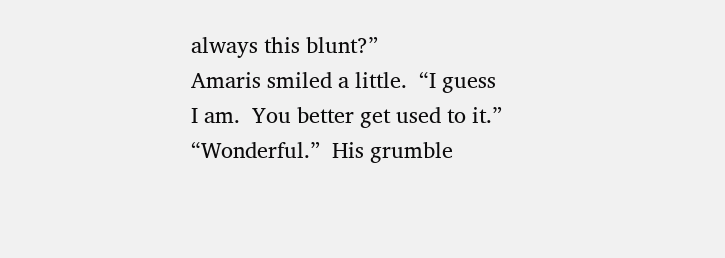always this blunt?”
Amaris smiled a little.  “I guess I am.  You better get used to it.”
“Wonderful.”  His grumble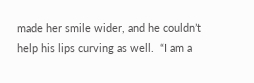made her smile wider, and he couldn’t help his lips curving as well.  “I am a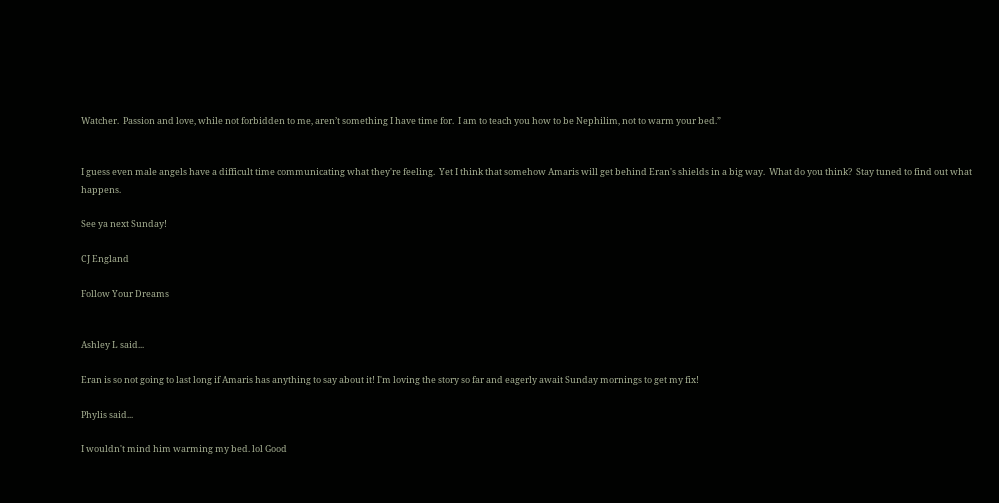Watcher.  Passion and love, while not forbidden to me, aren’t something I have time for.  I am to teach you how to be Nephilim, not to warm your bed.”


I guess even male angels have a difficult time communicating what they're feeling.  Yet I think that somehow Amaris will get behind Eran's shields in a big way.  What do you think?  Stay tuned to find out what happens.

See ya next Sunday!

CJ England

Follow Your Dreams


Ashley L said...

Eran is so not going to last long if Amaris has anything to say about it! I'm loving the story so far and eagerly await Sunday mornings to get my fix!

Phylis said...

I wouldn't mind him warming my bed. lol Good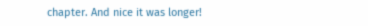chapter. And nice it was longer!